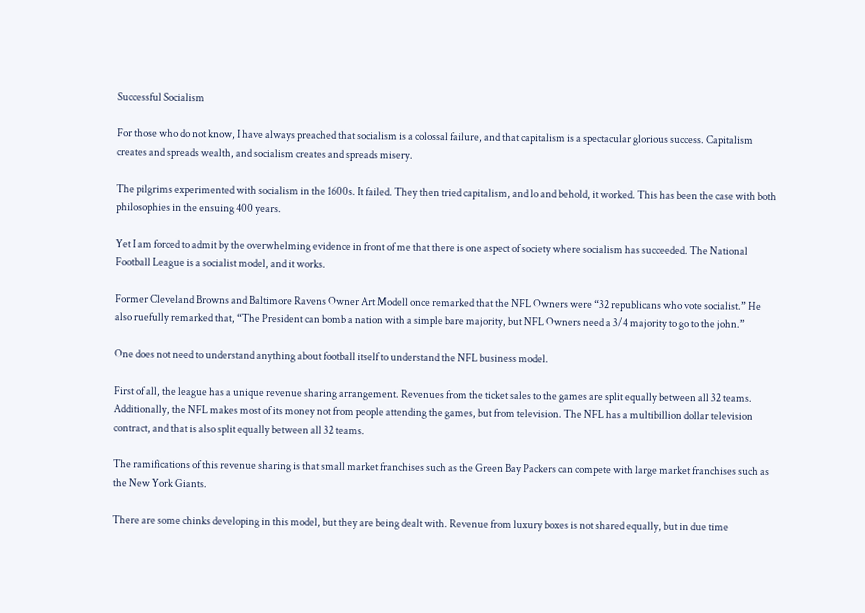Successful Socialism

For those who do not know, I have always preached that socialism is a colossal failure, and that capitalism is a spectacular glorious success. Capitalism creates and spreads wealth, and socialism creates and spreads misery.

The pilgrims experimented with socialism in the 1600s. It failed. They then tried capitalism, and lo and behold, it worked. This has been the case with both philosophies in the ensuing 400 years.

Yet I am forced to admit by the overwhelming evidence in front of me that there is one aspect of society where socialism has succeeded. The National Football League is a socialist model, and it works.

Former Cleveland Browns and Baltimore Ravens Owner Art Modell once remarked that the NFL Owners were “32 republicans who vote socialist.” He also ruefully remarked that, “The President can bomb a nation with a simple bare majority, but NFL Owners need a 3/4 majority to go to the john.”

One does not need to understand anything about football itself to understand the NFL business model.

First of all, the league has a unique revenue sharing arrangement. Revenues from the ticket sales to the games are split equally between all 32 teams. Additionally, the NFL makes most of its money not from people attending the games, but from television. The NFL has a multibillion dollar television contract, and that is also split equally between all 32 teams.

The ramifications of this revenue sharing is that small market franchises such as the Green Bay Packers can compete with large market franchises such as the New York Giants.

There are some chinks developing in this model, but they are being dealt with. Revenue from luxury boxes is not shared equally, but in due time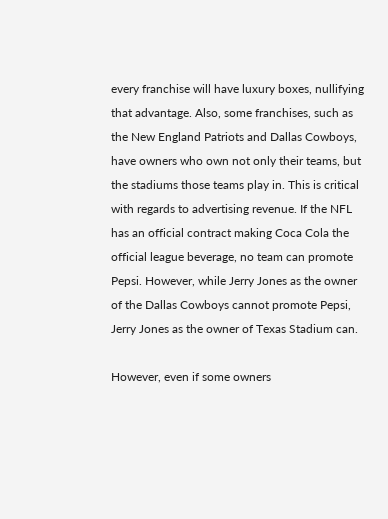every franchise will have luxury boxes, nullifying that advantage. Also, some franchises, such as the New England Patriots and Dallas Cowboys, have owners who own not only their teams, but the stadiums those teams play in. This is critical with regards to advertising revenue. If the NFL has an official contract making Coca Cola the official league beverage, no team can promote Pepsi. However, while Jerry Jones as the owner of the Dallas Cowboys cannot promote Pepsi, Jerry Jones as the owner of Texas Stadium can.

However, even if some owners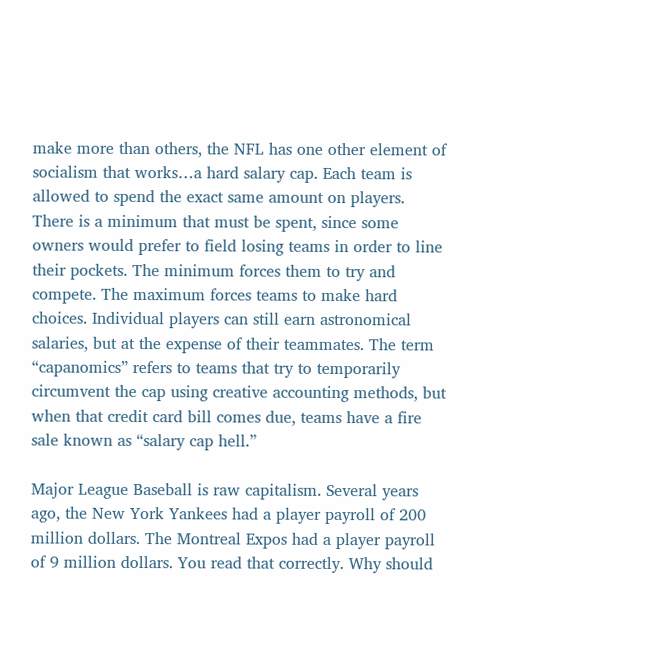make more than others, the NFL has one other element of socialism that works…a hard salary cap. Each team is allowed to spend the exact same amount on players. There is a minimum that must be spent, since some owners would prefer to field losing teams in order to line their pockets. The minimum forces them to try and compete. The maximum forces teams to make hard choices. Individual players can still earn astronomical salaries, but at the expense of their teammates. The term “capanomics” refers to teams that try to temporarily circumvent the cap using creative accounting methods, but when that credit card bill comes due, teams have a fire sale known as “salary cap hell.”

Major League Baseball is raw capitalism. Several years ago, the New York Yankees had a player payroll of 200 million dollars. The Montreal Expos had a player payroll of 9 million dollars. You read that correctly. Why should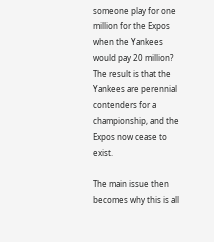someone play for one million for the Expos when the Yankees would pay 20 million? The result is that the Yankees are perennial contenders for a championship, and the Expos now cease to exist.

The main issue then becomes why this is all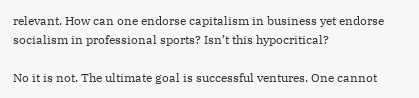relevant. How can one endorse capitalism in business yet endorse socialism in professional sports? Isn’t this hypocritical?

No it is not. The ultimate goal is successful ventures. One cannot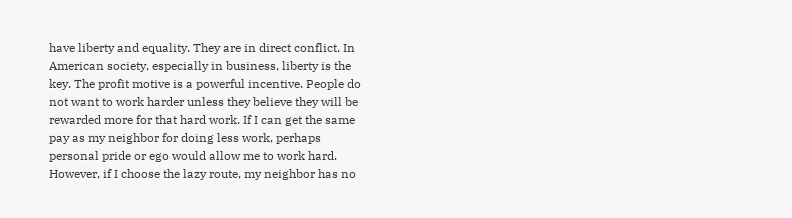have liberty and equality. They are in direct conflict. In American society, especially in business, liberty is the key. The profit motive is a powerful incentive. People do not want to work harder unless they believe they will be rewarded more for that hard work. If I can get the same pay as my neighbor for doing less work, perhaps personal pride or ego would allow me to work hard. However, if I choose the lazy route, my neighbor has no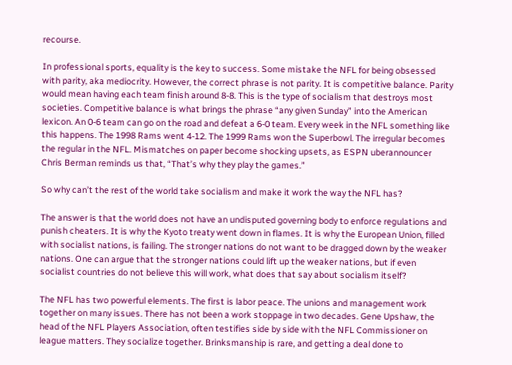recourse.

In professional sports, equality is the key to success. Some mistake the NFL for being obsessed with parity, aka mediocrity. However, the correct phrase is not parity. It is competitive balance. Parity would mean having each team finish around 8-8. This is the type of socialism that destroys most societies. Competitive balance is what brings the phrase “any given Sunday” into the American lexicon. An 0-6 team can go on the road and defeat a 6-0 team. Every week in the NFL something like this happens. The 1998 Rams went 4-12. The 1999 Rams won the Superbowl. The irregular becomes the regular in the NFL. Mismatches on paper become shocking upsets, as ESPN uberannouncer Chris Berman reminds us that, “That’s why they play the games.”

So why can’t the rest of the world take socialism and make it work the way the NFL has?

The answer is that the world does not have an undisputed governing body to enforce regulations and punish cheaters. It is why the Kyoto treaty went down in flames. It is why the European Union, filled with socialist nations, is failing. The stronger nations do not want to be dragged down by the weaker nations. One can argue that the stronger nations could lift up the weaker nations, but if even socialist countries do not believe this will work, what does that say about socialism itself?

The NFL has two powerful elements. The first is labor peace. The unions and management work together on many issues. There has not been a work stoppage in two decades. Gene Upshaw, the head of the NFL Players Association, often testifies side by side with the NFL Commissioner on league matters. They socialize together. Brinksmanship is rare, and getting a deal done to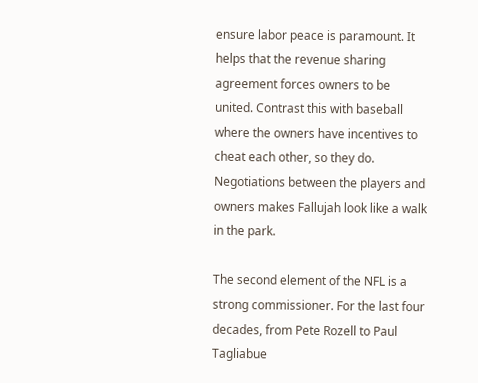ensure labor peace is paramount. It helps that the revenue sharing agreement forces owners to be united. Contrast this with baseball where the owners have incentives to cheat each other, so they do. Negotiations between the players and owners makes Fallujah look like a walk in the park.

The second element of the NFL is a strong commissioner. For the last four decades, from Pete Rozell to Paul Tagliabue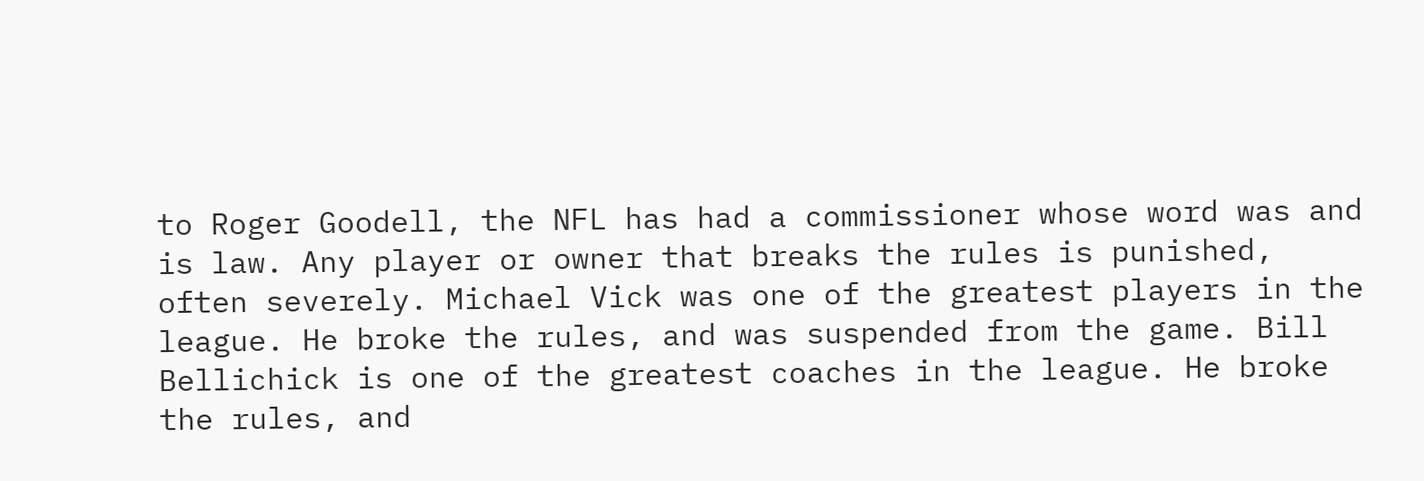to Roger Goodell, the NFL has had a commissioner whose word was and is law. Any player or owner that breaks the rules is punished, often severely. Michael Vick was one of the greatest players in the league. He broke the rules, and was suspended from the game. Bill Bellichick is one of the greatest coaches in the league. He broke the rules, and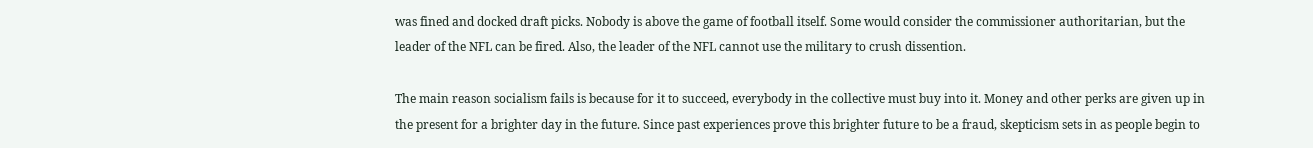was fined and docked draft picks. Nobody is above the game of football itself. Some would consider the commissioner authoritarian, but the leader of the NFL can be fired. Also, the leader of the NFL cannot use the military to crush dissention.

The main reason socialism fails is because for it to succeed, everybody in the collective must buy into it. Money and other perks are given up in the present for a brighter day in the future. Since past experiences prove this brighter future to be a fraud, skepticism sets in as people begin to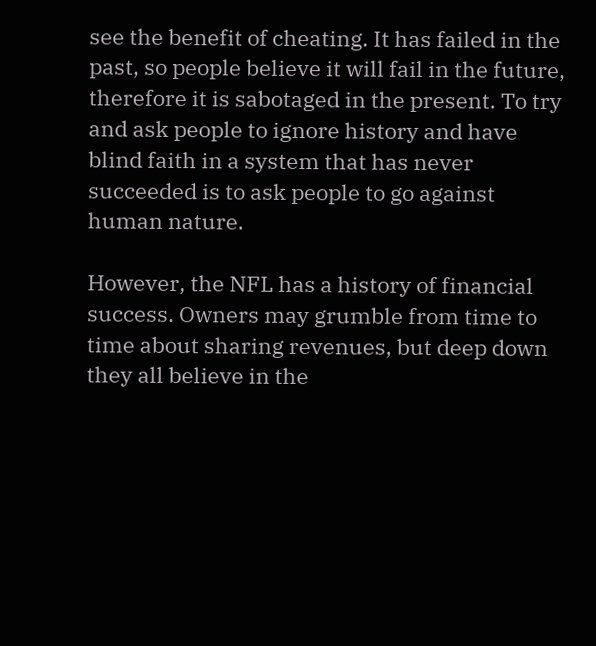see the benefit of cheating. It has failed in the past, so people believe it will fail in the future, therefore it is sabotaged in the present. To try and ask people to ignore history and have blind faith in a system that has never succeeded is to ask people to go against human nature.

However, the NFL has a history of financial success. Owners may grumble from time to time about sharing revenues, but deep down they all believe in the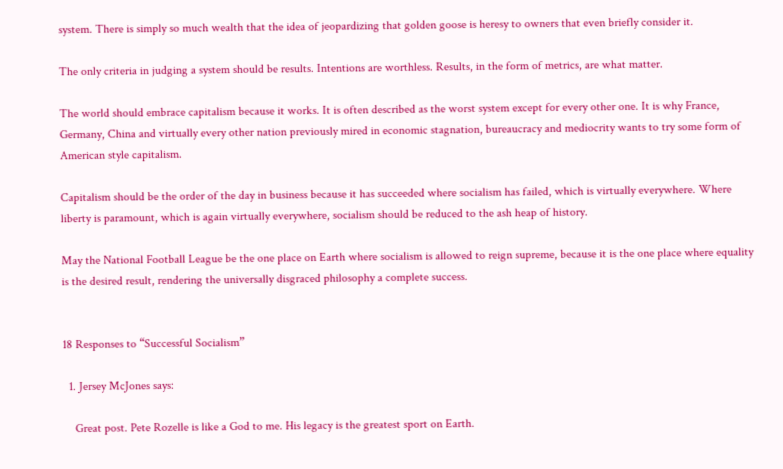system. There is simply so much wealth that the idea of jeopardizing that golden goose is heresy to owners that even briefly consider it.

The only criteria in judging a system should be results. Intentions are worthless. Results, in the form of metrics, are what matter.

The world should embrace capitalism because it works. It is often described as the worst system except for every other one. It is why France, Germany, China and virtually every other nation previously mired in economic stagnation, bureaucracy and mediocrity wants to try some form of American style capitalism.

Capitalism should be the order of the day in business because it has succeeded where socialism has failed, which is virtually everywhere. Where liberty is paramount, which is again virtually everywhere, socialism should be reduced to the ash heap of history.

May the National Football League be the one place on Earth where socialism is allowed to reign supreme, because it is the one place where equality is the desired result, rendering the universally disgraced philosophy a complete success.


18 Responses to “Successful Socialism”

  1. Jersey McJones says:

    Great post. Pete Rozelle is like a God to me. His legacy is the greatest sport on Earth.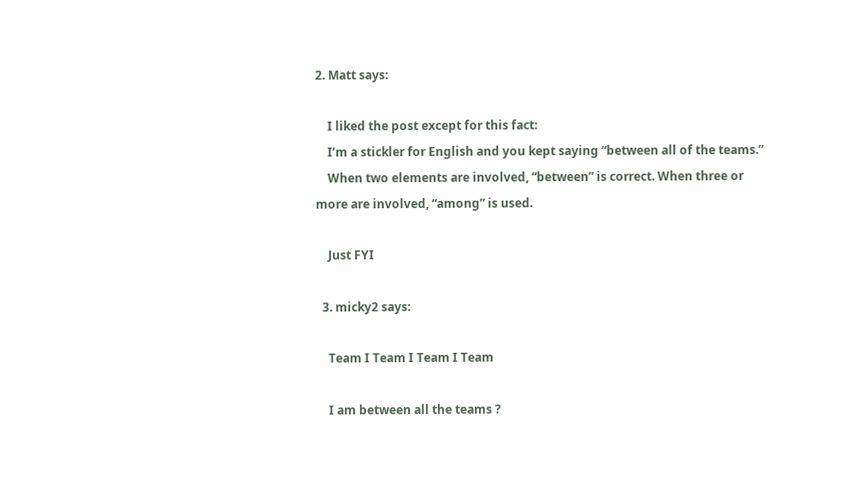2. Matt says:

    I liked the post except for this fact:
    I’m a stickler for English and you kept saying “between all of the teams.”
    When two elements are involved, “between” is correct. When three or more are involved, “among” is used.

    Just FYI

  3. micky2 says:

    Team I Team I Team I Team

    I am between all the teams ?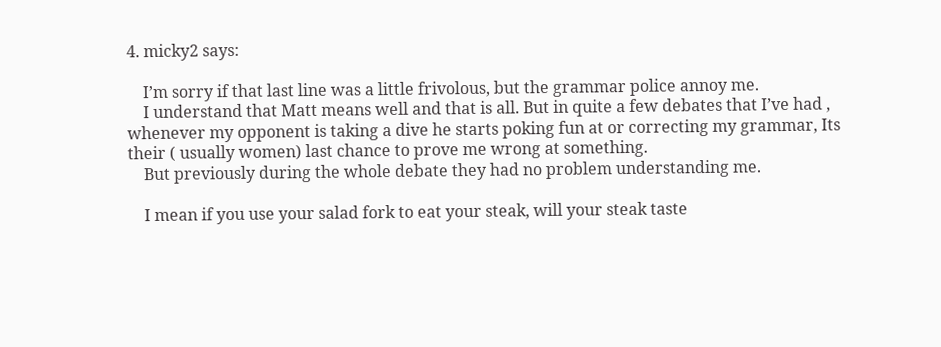4. micky2 says:

    I’m sorry if that last line was a little frivolous, but the grammar police annoy me.
    I understand that Matt means well and that is all. But in quite a few debates that I’ve had , whenever my opponent is taking a dive he starts poking fun at or correcting my grammar, Its their ( usually women) last chance to prove me wrong at something.
    But previously during the whole debate they had no problem understanding me.

    I mean if you use your salad fork to eat your steak, will your steak taste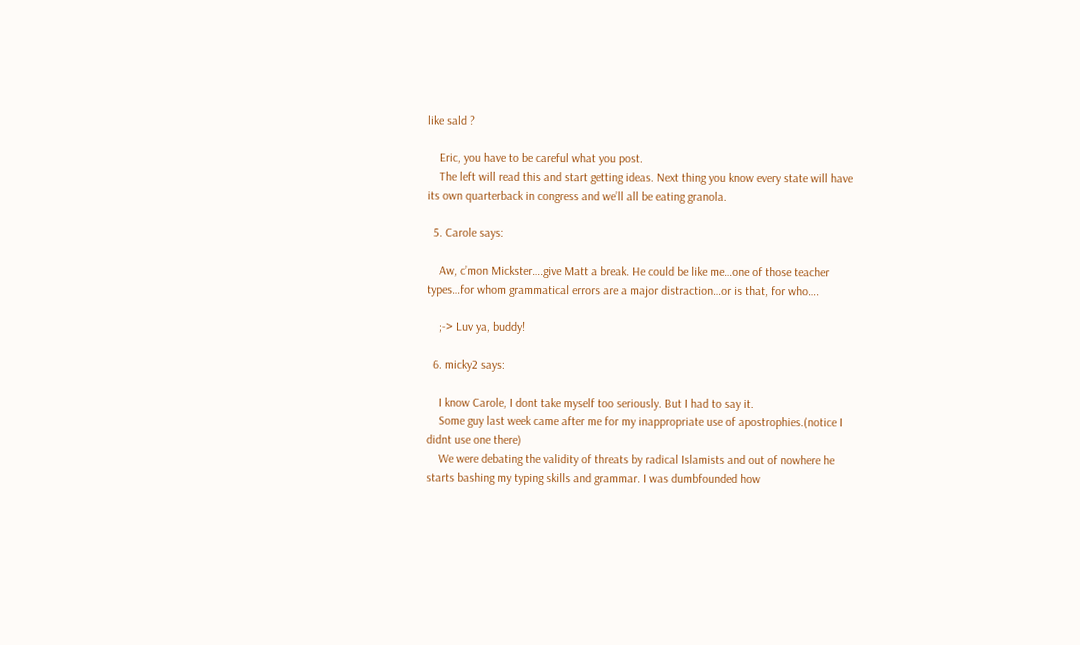like sald ?

    Eric, you have to be careful what you post.
    The left will read this and start getting ideas. Next thing you know every state will have its own quarterback in congress and we’ll all be eating granola.

  5. Carole says:

    Aw, c’mon Mickster….give Matt a break. He could be like me…one of those teacher types…for whom grammatical errors are a major distraction…or is that, for who….

    ;-> Luv ya, buddy!

  6. micky2 says:

    I know Carole, I dont take myself too seriously. But I had to say it.
    Some guy last week came after me for my inappropriate use of apostrophies.(notice I didnt use one there)
    We were debating the validity of threats by radical Islamists and out of nowhere he starts bashing my typing skills and grammar. I was dumbfounded how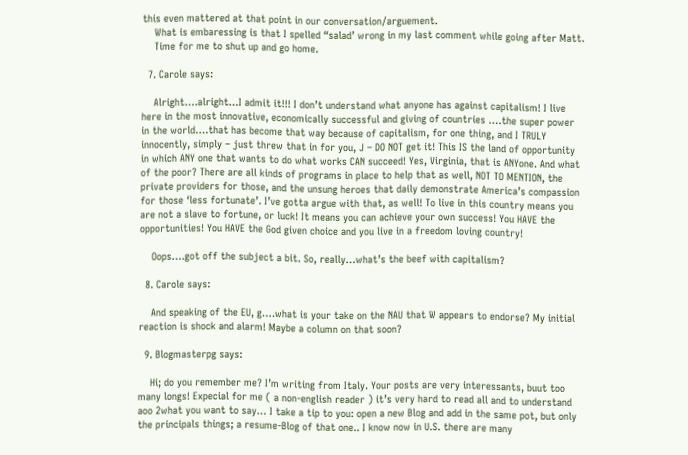this even mattered at that point in our conversation/arguement.
    What is embaressing is that I spelled “salad’ wrong in my last comment while going after Matt.
    Time for me to shut up and go home.

  7. Carole says:

    Alright….alright…I admit it!!! I don’t understand what anyone has against capitalism! I live here in the most innovative, economically successful and giving of countries ….the super power in the world….that has become that way because of capitalism, for one thing, and I TRULY innocently, simply – just threw that in for you, J – DO NOT get it! This IS the land of opportunity in which ANY one that wants to do what works CAN succeed! Yes, Virginia, that is ANYone. And what of the poor? There are all kinds of programs in place to help that as well, NOT TO MENTION, the private providers for those, and the unsung heroes that daily demonstrate America’s compassion for those ‘less fortunate’. I’ve gotta argue with that, as well! To live in this country means you are not a slave to fortune, or luck! It means you can achieve your own success! You HAVE the opportunities! You HAVE the God given choice and you live in a freedom loving country!

    Oops….got off the subject a bit. So, really…what’s the beef with capitalism?

  8. Carole says:

    And speaking of the EU, g….what is your take on the NAU that W appears to endorse? My initial reaction is shock and alarm! Maybe a column on that soon?

  9. Blogmasterpg says:

    Hi; do you remember me? I’m writing from Italy. Your posts are very interessants, buut too many longs! Expecial for me ( a non-english reader ) it’s very hard to read all and to understand aoo 2what you want to say… I take a tip to you: open a new Blog and add in the same pot, but only the principals things; a resume-Blog of that one.. I know now in U.S. there are many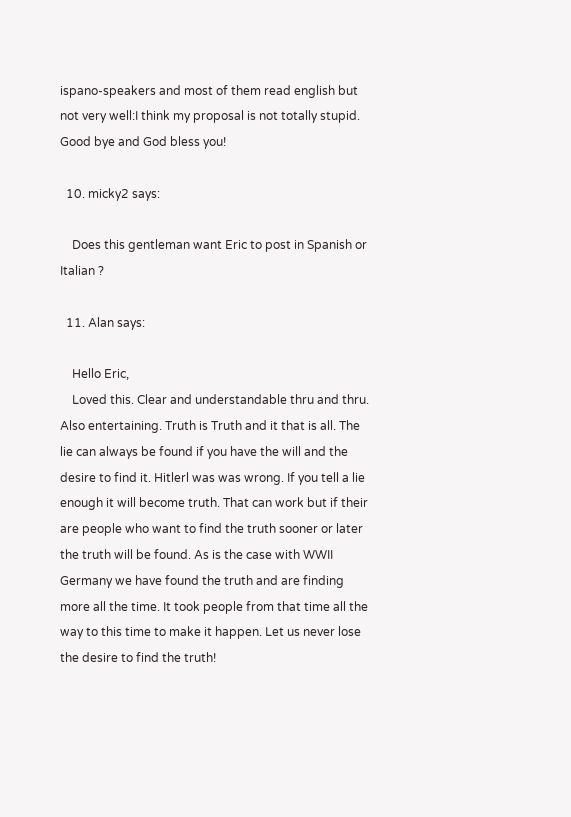ispano-speakers and most of them read english but not very well:I think my proposal is not totally stupid. Good bye and God bless you!

  10. micky2 says:

    Does this gentleman want Eric to post in Spanish or Italian ?

  11. Alan says:

    Hello Eric,
    Loved this. Clear and understandable thru and thru. Also entertaining. Truth is Truth and it that is all. The lie can always be found if you have the will and the desire to find it. Hitlerl was was wrong. If you tell a lie enough it will become truth. That can work but if their are people who want to find the truth sooner or later the truth will be found. As is the case with WWII Germany we have found the truth and are finding more all the time. It took people from that time all the way to this time to make it happen. Let us never lose the desire to find the truth!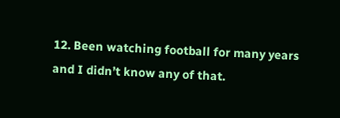12. Been watching football for many years and I didn’t know any of that.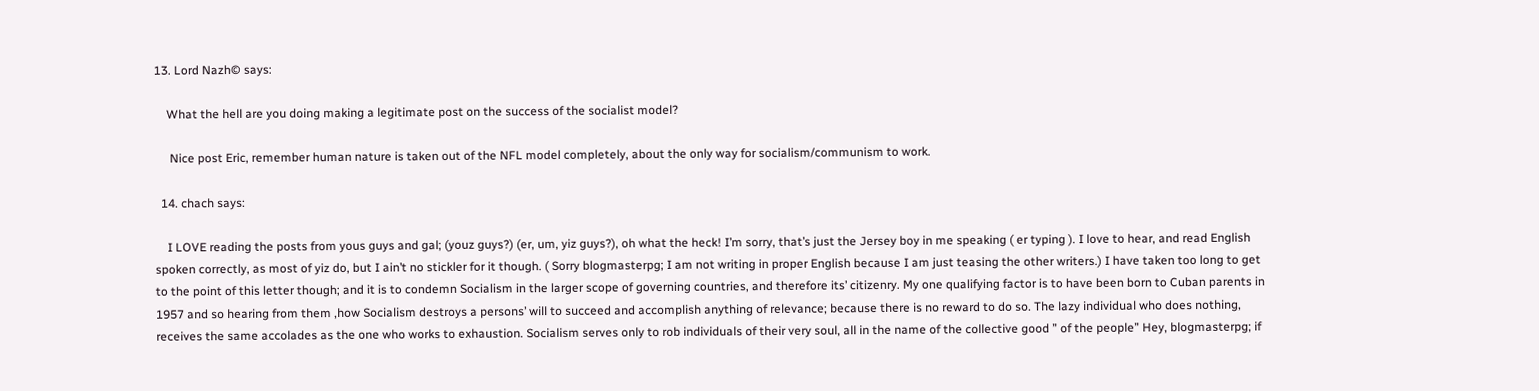13. Lord Nazh© says:

    What the hell are you doing making a legitimate post on the success of the socialist model?

     Nice post Eric, remember human nature is taken out of the NFL model completely, about the only way for socialism/communism to work.

  14. chach says:

    I LOVE reading the posts from yous guys and gal; (youz guys?) (er, um, yiz guys?), oh what the heck! I’m sorry, that’s just the Jersey boy in me speaking ( er typing ). I love to hear, and read English spoken correctly, as most of yiz do, but I ain’t no stickler for it though. ( Sorry blogmasterpg; I am not writing in proper English because I am just teasing the other writers.) I have taken too long to get to the point of this letter though; and it is to condemn Socialism in the larger scope of governing countries, and therefore its’ citizenry. My one qualifying factor is to have been born to Cuban parents in 1957 and so hearing from them ,how Socialism destroys a persons’ will to succeed and accomplish anything of relevance; because there is no reward to do so. The lazy individual who does nothing, receives the same accolades as the one who works to exhaustion. Socialism serves only to rob individuals of their very soul, all in the name of the collective good ” of the people” Hey, blogmasterpg; if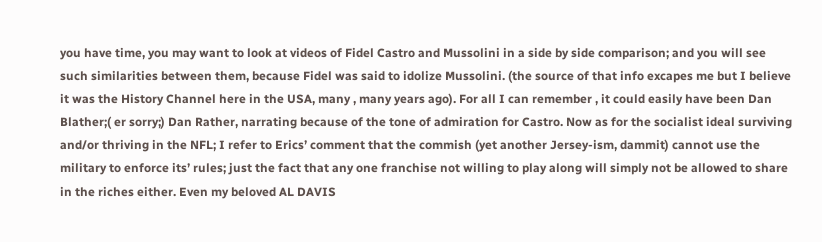you have time, you may want to look at videos of Fidel Castro and Mussolini in a side by side comparison; and you will see such similarities between them, because Fidel was said to idolize Mussolini. (the source of that info excapes me but I believe it was the History Channel here in the USA, many , many years ago). For all I can remember , it could easily have been Dan Blather;( er sorry;) Dan Rather, narrating because of the tone of admiration for Castro. Now as for the socialist ideal surviving and/or thriving in the NFL; I refer to Erics’ comment that the commish (yet another Jersey-ism, dammit) cannot use the military to enforce its’ rules; just the fact that any one franchise not willing to play along will simply not be allowed to share in the riches either. Even my beloved AL DAVIS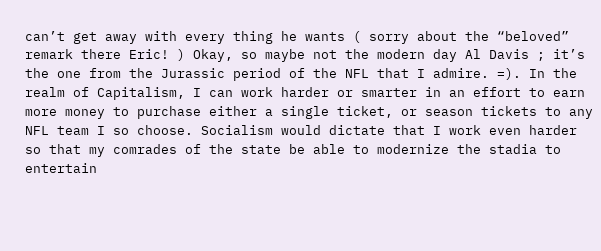can’t get away with every thing he wants ( sorry about the “beloved” remark there Eric! ) Okay, so maybe not the modern day Al Davis ; it’s the one from the Jurassic period of the NFL that I admire. =). In the realm of Capitalism, I can work harder or smarter in an effort to earn more money to purchase either a single ticket, or season tickets to any NFL team I so choose. Socialism would dictate that I work even harder so that my comrades of the state be able to modernize the stadia to entertain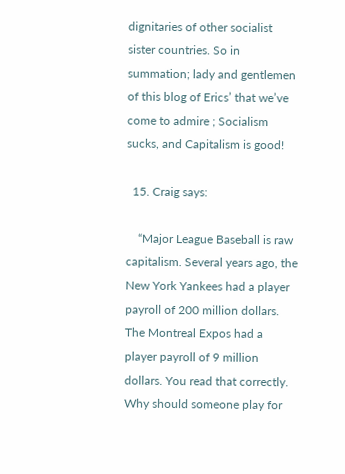dignitaries of other socialist sister countries. So in summation; lady and gentlemen of this blog of Erics’ that we’ve come to admire ; Socialism sucks, and Capitalism is good!

  15. Craig says:

    “Major League Baseball is raw capitalism. Several years ago, the New York Yankees had a player payroll of 200 million dollars. The Montreal Expos had a player payroll of 9 million dollars. You read that correctly. Why should someone play for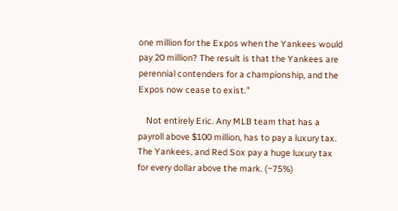one million for the Expos when the Yankees would pay 20 million? The result is that the Yankees are perennial contenders for a championship, and the Expos now cease to exist.”

    Not entirely Eric. Any MLB team that has a payroll above $100 million, has to pay a luxury tax. The Yankees, and Red Sox pay a huge luxury tax for every dollar above the mark. (~75%)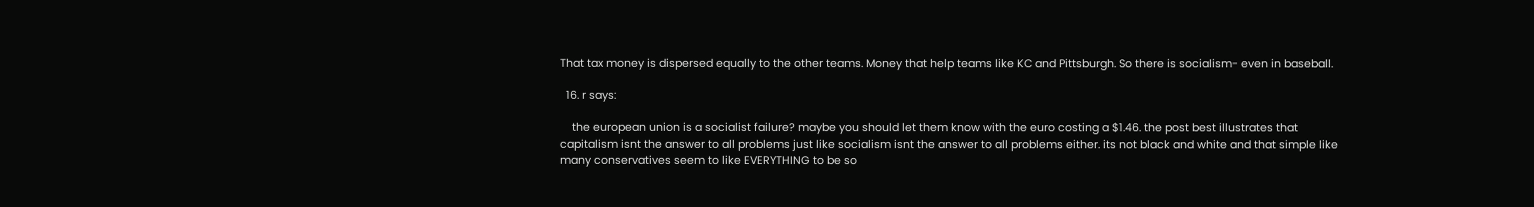That tax money is dispersed equally to the other teams. Money that help teams like KC and Pittsburgh. So there is socialism- even in baseball.

  16. r says:

    the european union is a socialist failure? maybe you should let them know with the euro costing a $1.46. the post best illustrates that capitalism isnt the answer to all problems just like socialism isnt the answer to all problems either. its not black and white and that simple like many conservatives seem to like EVERYTHING to be so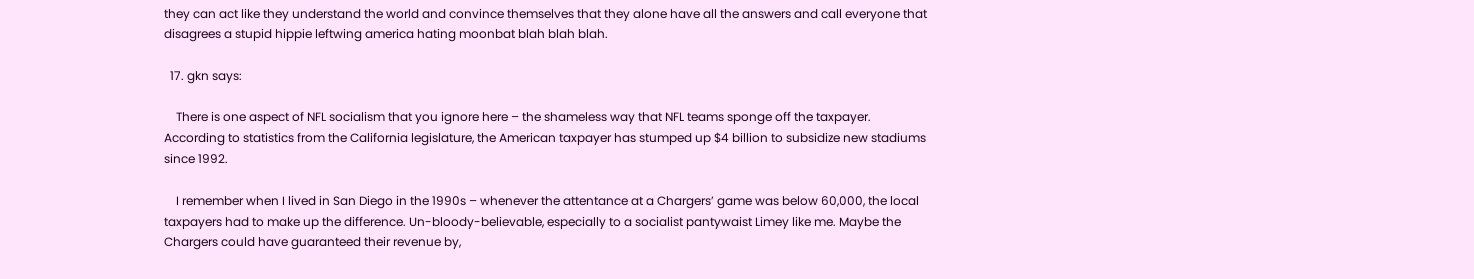they can act like they understand the world and convince themselves that they alone have all the answers and call everyone that disagrees a stupid hippie leftwing america hating moonbat blah blah blah.

  17. gkn says:

    There is one aspect of NFL socialism that you ignore here – the shameless way that NFL teams sponge off the taxpayer. According to statistics from the California legislature, the American taxpayer has stumped up $4 billion to subsidize new stadiums since 1992.

    I remember when I lived in San Diego in the 1990s – whenever the attentance at a Chargers’ game was below 60,000, the local taxpayers had to make up the difference. Un-bloody-believable, especially to a socialist pantywaist Limey like me. Maybe the Chargers could have guaranteed their revenue by,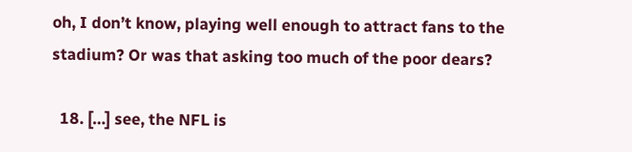oh, I don’t know, playing well enough to attract fans to the stadium? Or was that asking too much of the poor dears?

  18. […] see, the NFL is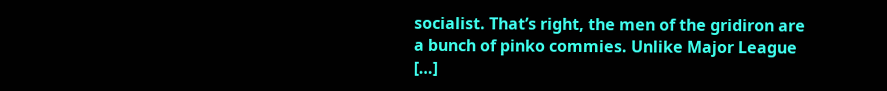socialist. That’s right, the men of the gridiron are a bunch of pinko commies. Unlike Major League […]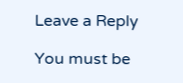Leave a Reply

You must be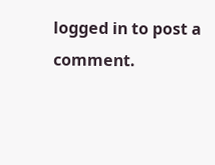logged in to post a comment.